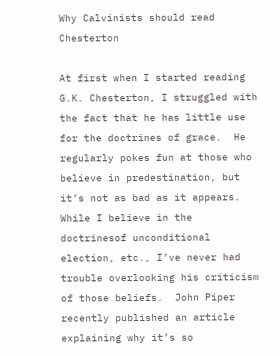Why Calvinists should read Chesterton

At first when I started reading G.K. Chesterton, I struggled with the fact that he has little use for the doctrines of grace.  He regularly pokes fun at those who believe in predestination, but it’s not as bad as it appears.  While I believe in the doctrinesof unconditional election, etc., I’ve never had trouble overlooking his criticism of those beliefs.  John Piper recently published an article explaining why it’s so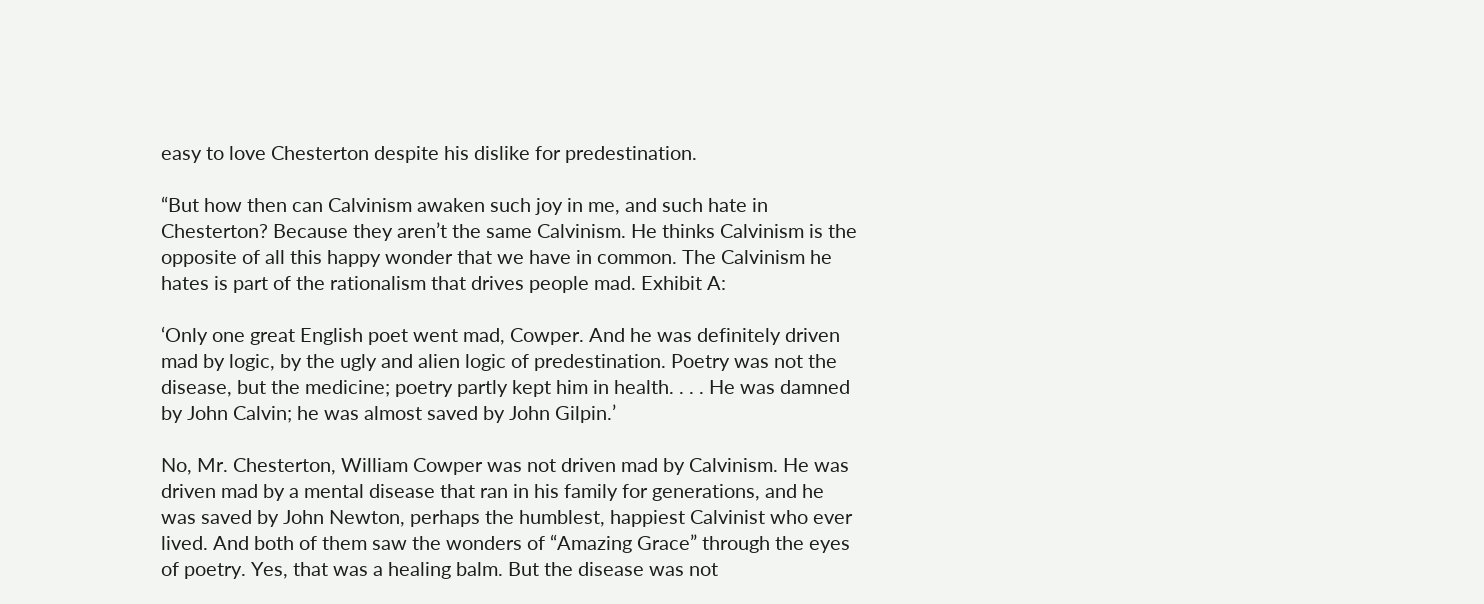easy to love Chesterton despite his dislike for predestination.

“But how then can Calvinism awaken such joy in me, and such hate in Chesterton? Because they aren’t the same Calvinism. He thinks Calvinism is the opposite of all this happy wonder that we have in common. The Calvinism he hates is part of the rationalism that drives people mad. Exhibit A:

‘Only one great English poet went mad, Cowper. And he was definitely driven mad by logic, by the ugly and alien logic of predestination. Poetry was not the disease, but the medicine; poetry partly kept him in health. . . . He was damned by John Calvin; he was almost saved by John Gilpin.’

No, Mr. Chesterton, William Cowper was not driven mad by Calvinism. He was driven mad by a mental disease that ran in his family for generations, and he was saved by John Newton, perhaps the humblest, happiest Calvinist who ever lived. And both of them saw the wonders of “Amazing Grace” through the eyes of poetry. Yes, that was a healing balm. But the disease was not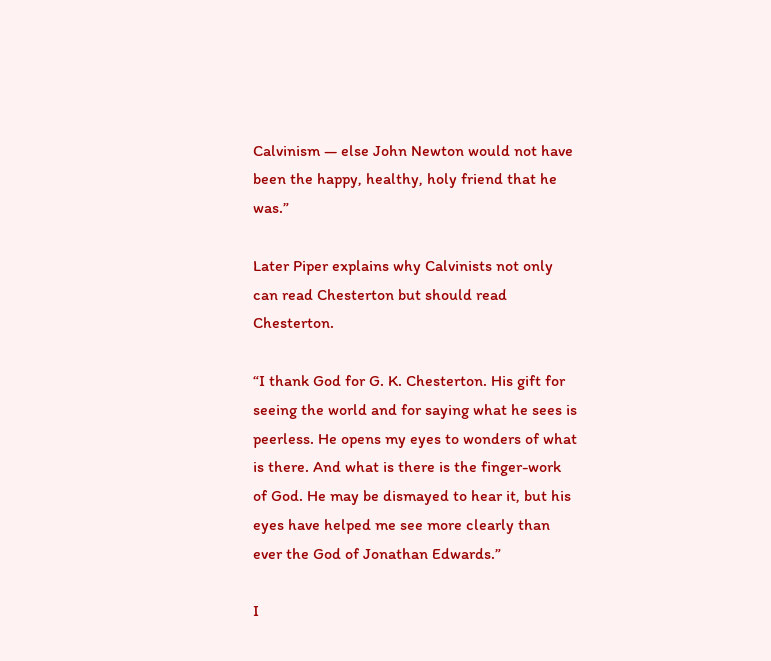Calvinism — else John Newton would not have been the happy, healthy, holy friend that he was.”

Later Piper explains why Calvinists not only can read Chesterton but should read Chesterton.

“I thank God for G. K. Chesterton. His gift for seeing the world and for saying what he sees is peerless. He opens my eyes to wonders of what is there. And what is there is the finger-work of God. He may be dismayed to hear it, but his eyes have helped me see more clearly than ever the God of Jonathan Edwards.”

I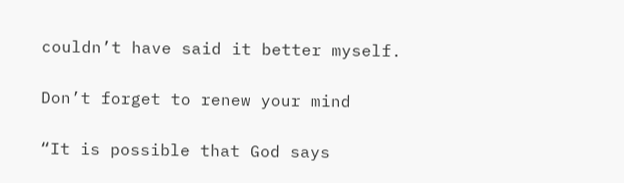couldn’t have said it better myself.

Don’t forget to renew your mind

“It is possible that God says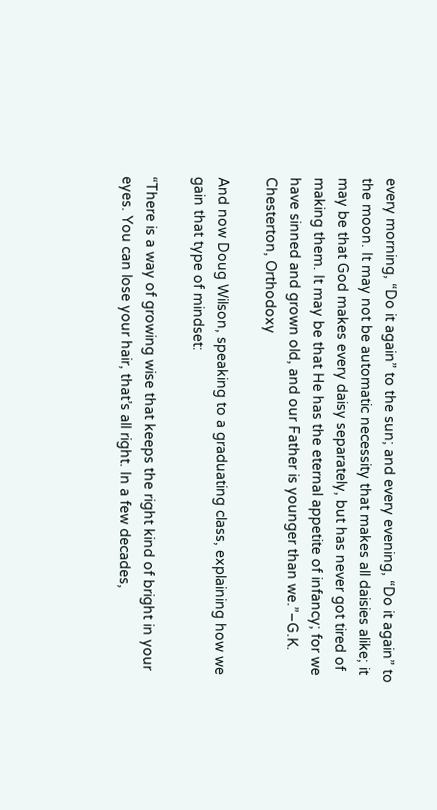every morning, “Do it again” to the sun; and every evening, “Do it again” to the moon. It may not be automatic necessity that makes all daisies alike; it may be that God makes every daisy separately, but has never got tired of making them. It may be that He has the eternal appetite of infancy; for we have sinned and grown old, and our Father is younger than we.”–G.K. Chesterton, Orthodoxy

And now Doug Wilson, speaking to a graduating class, explaining how we gain that type of mindset:

“There is a way of growing wise that keeps the right kind of bright in your eyes. You can lose your hair, that’s all right. In a few decades,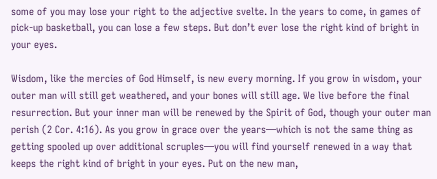some of you may lose your right to the adjective svelte. In the years to come, in games of pick-up basketball, you can lose a few steps. But don’t ever lose the right kind of bright in your eyes.

Wisdom, like the mercies of God Himself, is new every morning. If you grow in wisdom, your outer man will still get weathered, and your bones will still age. We live before the final resurrection. But your inner man will be renewed by the Spirit of God, though your outer man perish (2 Cor. 4:16). As you grow in grace over the years—which is not the same thing as getting spooled up over additional scruples—you will find yourself renewed in a way that keeps the right kind of bright in your eyes. Put on the new man,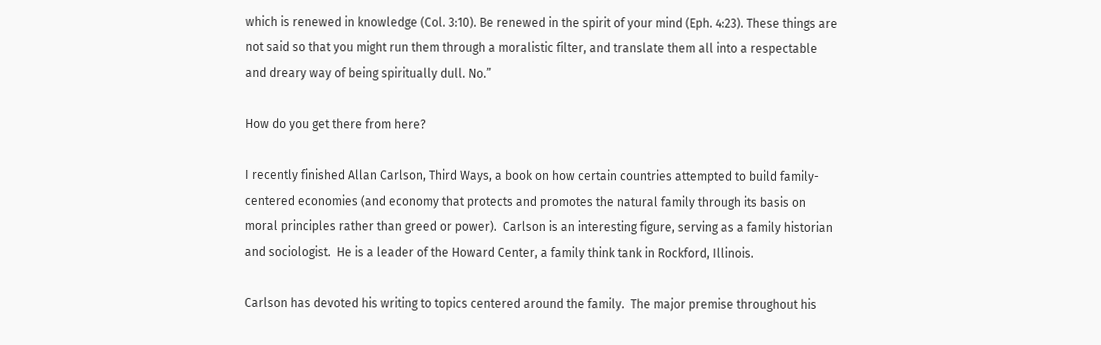which is renewed in knowledge (Col. 3:10). Be renewed in the spirit of your mind (Eph. 4:23). These things are not said so that you might run them through a moralistic filter, and translate them all into a respectable and dreary way of being spiritually dull. No.”

How do you get there from here?

I recently finished Allan Carlson, Third Ways, a book on how certain countries attempted to build family-centered economies (and economy that protects and promotes the natural family through its basis on moral principles rather than greed or power).  Carlson is an interesting figure, serving as a family historian and sociologist.  He is a leader of the Howard Center, a family think tank in Rockford, Illinois.

Carlson has devoted his writing to topics centered around the family.  The major premise throughout his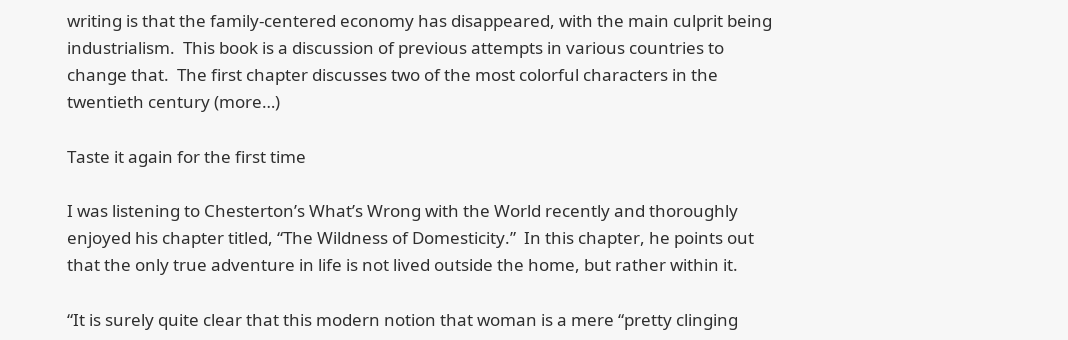writing is that the family-centered economy has disappeared, with the main culprit being industrialism.  This book is a discussion of previous attempts in various countries to change that.  The first chapter discusses two of the most colorful characters in the twentieth century (more…)

Taste it again for the first time

I was listening to Chesterton’s What’s Wrong with the World recently and thoroughly enjoyed his chapter titled, “The Wildness of Domesticity.”  In this chapter, he points out that the only true adventure in life is not lived outside the home, but rather within it.

“It is surely quite clear that this modern notion that woman is a mere “pretty clinging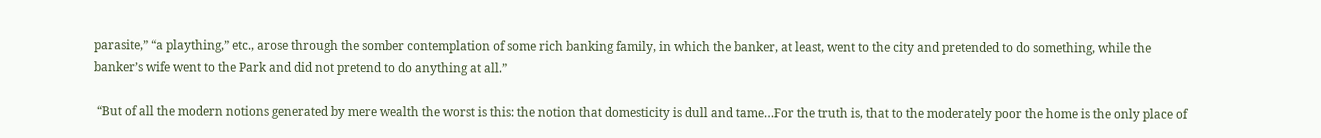parasite,” “a plaything,” etc., arose through the somber contemplation of some rich banking family, in which the banker, at least, went to the city and pretended to do something, while the banker’s wife went to the Park and did not pretend to do anything at all.”

 “But of all the modern notions generated by mere wealth the worst is this: the notion that domesticity is dull and tame…For the truth is, that to the moderately poor the home is the only place of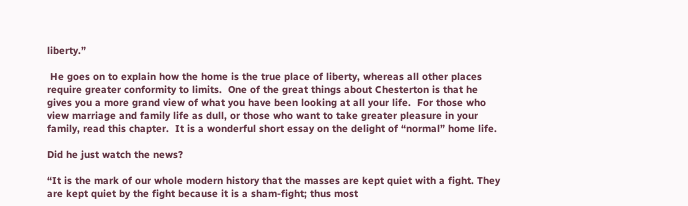liberty.”

 He goes on to explain how the home is the true place of liberty, whereas all other places require greater conformity to limits.  One of the great things about Chesterton is that he gives you a more grand view of what you have been looking at all your life.  For those who view marriage and family life as dull, or those who want to take greater pleasure in your family, read this chapter.  It is a wonderful short essay on the delight of “normal” home life.

Did he just watch the news?

“It is the mark of our whole modern history that the masses are kept quiet with a fight. They are kept quiet by the fight because it is a sham-fight; thus most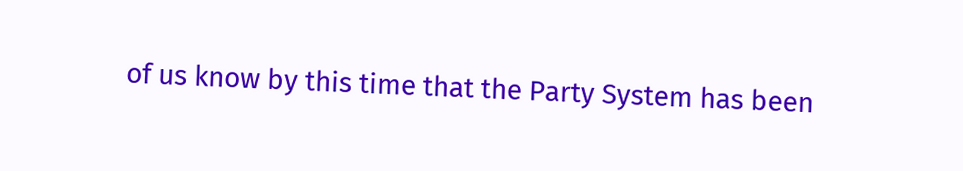of us know by this time that the Party System has been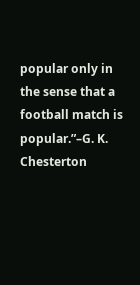popular only in the sense that a football match is popular.”–G. K. Chesterton